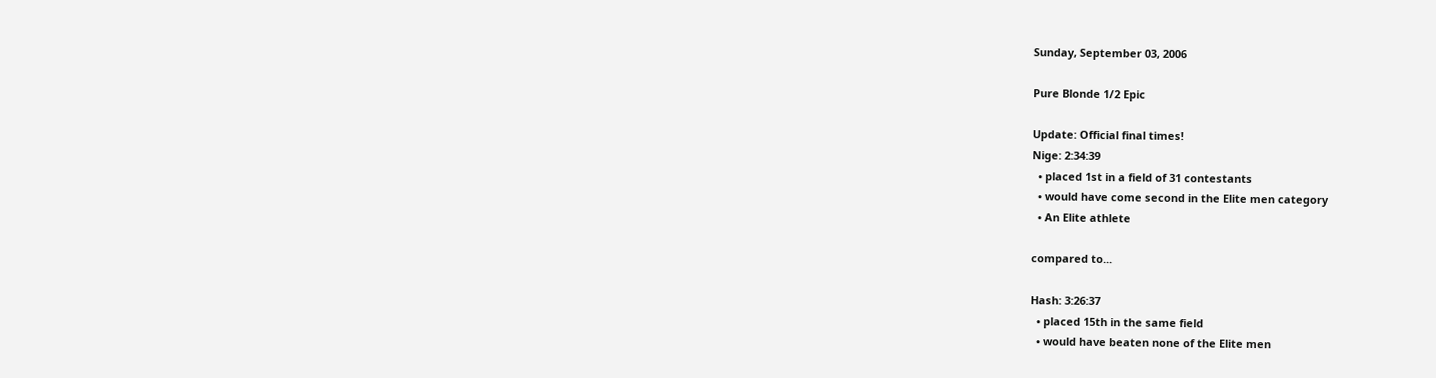Sunday, September 03, 2006

Pure Blonde 1/2 Epic

Update: Official final times!
Nige: 2:34:39
  • placed 1st in a field of 31 contestants
  • would have come second in the Elite men category
  • An Elite athlete

compared to...

Hash: 3:26:37
  • placed 15th in the same field
  • would have beaten none of the Elite men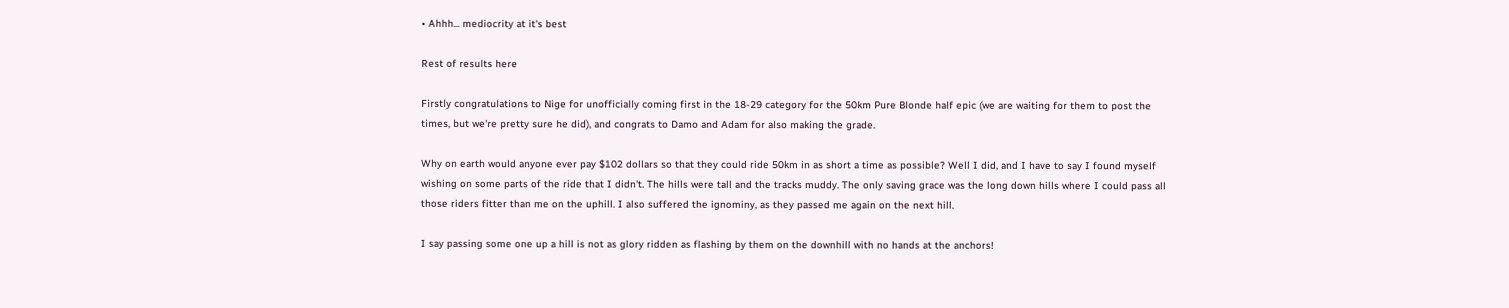• Ahhh... mediocrity at it's best

Rest of results here

Firstly congratulations to Nige for unofficially coming first in the 18-29 category for the 50km Pure Blonde half epic (we are waiting for them to post the times, but we're pretty sure he did), and congrats to Damo and Adam for also making the grade.

Why on earth would anyone ever pay $102 dollars so that they could ride 50km in as short a time as possible? Well I did, and I have to say I found myself wishing on some parts of the ride that I didn't. The hills were tall and the tracks muddy. The only saving grace was the long down hills where I could pass all those riders fitter than me on the uphill. I also suffered the ignominy, as they passed me again on the next hill.

I say passing some one up a hill is not as glory ridden as flashing by them on the downhill with no hands at the anchors!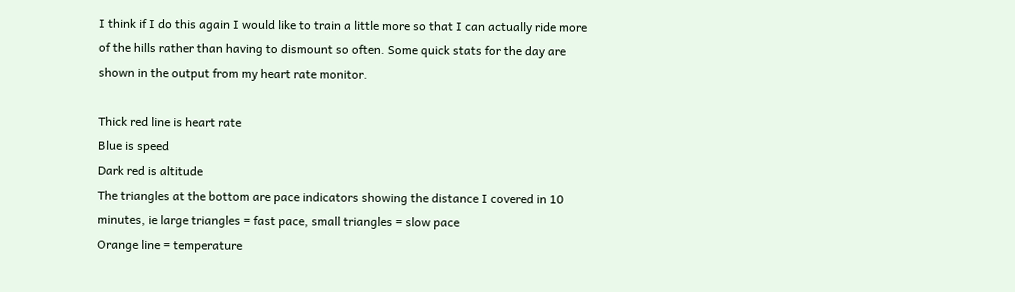I think if I do this again I would like to train a little more so that I can actually ride more of the hills rather than having to dismount so often. Some quick stats for the day are shown in the output from my heart rate monitor.

Thick red line is heart rate
Blue is speed
Dark red is altitude
The triangles at the bottom are pace indicators showing the distance I covered in 10 minutes, ie large triangles = fast pace, small triangles = slow pace
Orange line = temperature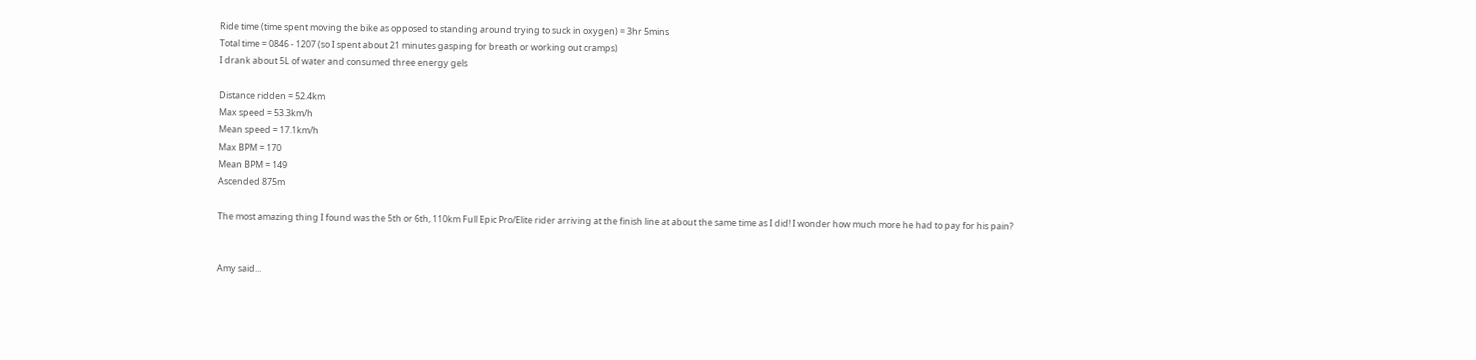Ride time (time spent moving the bike as opposed to standing around trying to suck in oxygen) = 3hr 5mins
Total time = 0846 - 1207 (so I spent about 21 minutes gasping for breath or working out cramps)
I drank about 5L of water and consumed three energy gels

Distance ridden = 52.4km
Max speed = 53.3km/h
Mean speed = 17.1km/h
Max BPM = 170
Mean BPM = 149
Ascended 875m

The most amazing thing I found was the 5th or 6th, 110km Full Epic Pro/Elite rider arriving at the finish line at about the same time as I did! I wonder how much more he had to pay for his pain?


Amy said...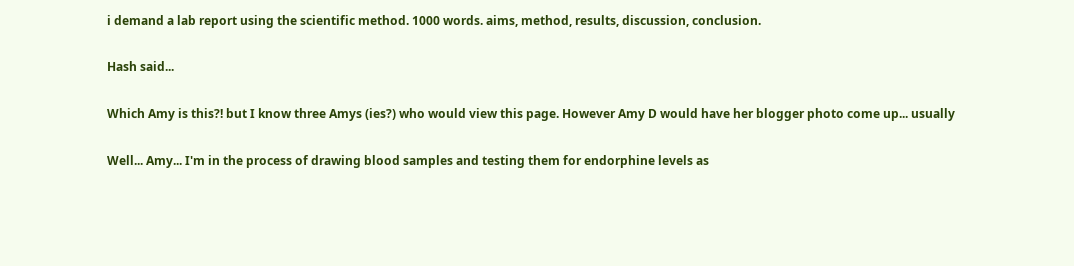i demand a lab report using the scientific method. 1000 words. aims, method, results, discussion, conclusion.

Hash said...

Which Amy is this?! but I know three Amys (ies?) who would view this page. However Amy D would have her blogger photo come up... usually

Well... Amy... I'm in the process of drawing blood samples and testing them for endorphine levels as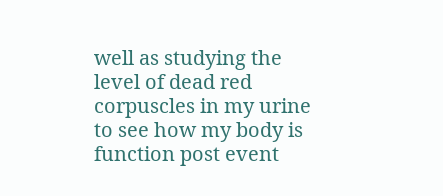well as studying the level of dead red corpuscles in my urine to see how my body is function post event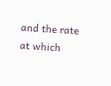and the rate at which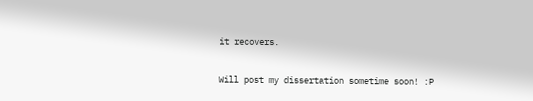it recovers.

Will post my dissertation sometime soon! :P